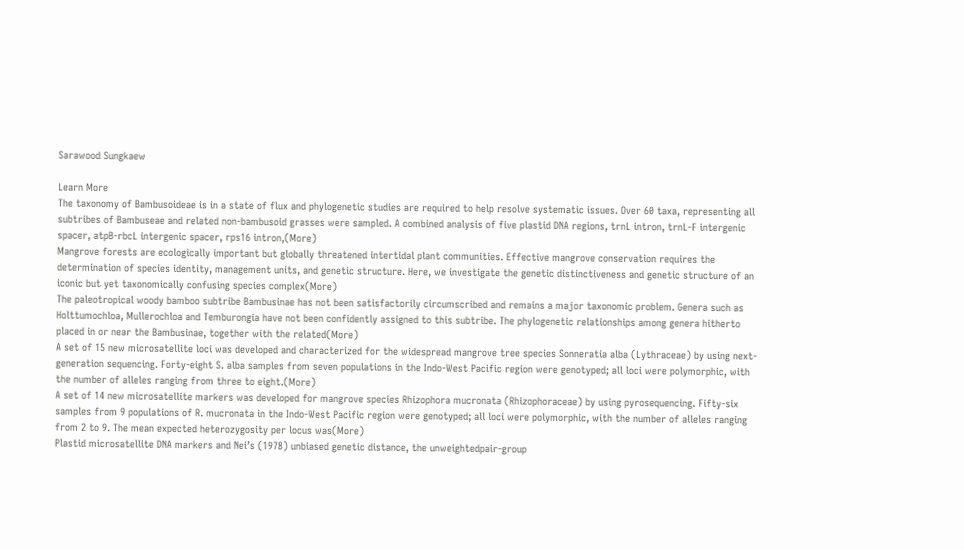Sarawood Sungkaew

Learn More
The taxonomy of Bambusoideae is in a state of flux and phylogenetic studies are required to help resolve systematic issues. Over 60 taxa, representing all subtribes of Bambuseae and related non-bambusoid grasses were sampled. A combined analysis of five plastid DNA regions, trnL intron, trnL-F intergenic spacer, atpB-rbcL intergenic spacer, rps16 intron,(More)
Mangrove forests are ecologically important but globally threatened intertidal plant communities. Effective mangrove conservation requires the determination of species identity, management units, and genetic structure. Here, we investigate the genetic distinctiveness and genetic structure of an iconic but yet taxonomically confusing species complex(More)
The paleotropical woody bamboo subtribe Bambusinae has not been satisfactorily circumscribed and remains a major taxonomic problem. Genera such as Holttumochloa, Mullerochloa and Temburongia have not been confidently assigned to this subtribe. The phylogenetic relationships among genera hitherto placed in or near the Bambusinae, together with the related(More)
A set of 15 new microsatellite loci was developed and characterized for the widespread mangrove tree species Sonneratia alba (Lythraceae) by using next-generation sequencing. Forty-eight S. alba samples from seven populations in the Indo-West Pacific region were genotyped; all loci were polymorphic, with the number of alleles ranging from three to eight.(More)
A set of 14 new microsatellite markers was developed for mangrove species Rhizophora mucronata (Rhizophoraceae) by using pyrosequencing. Fifty-six samples from 9 populations of R. mucronata in the Indo-West Pacific region were genotyped; all loci were polymorphic, with the number of alleles ranging from 2 to 9. The mean expected heterozygosity per locus was(More)
Plastid microsatellite DNA markers and Nei’s (1978) unbiased genetic distance, the unweightedpair-group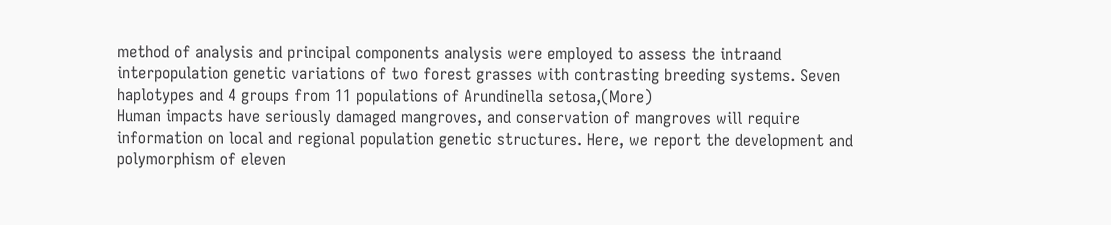method of analysis and principal components analysis were employed to assess the intraand interpopulation genetic variations of two forest grasses with contrasting breeding systems. Seven haplotypes and 4 groups from 11 populations of Arundinella setosa,(More)
Human impacts have seriously damaged mangroves, and conservation of mangroves will require information on local and regional population genetic structures. Here, we report the development and polymorphism of eleven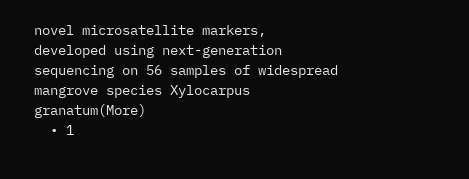novel microsatellite markers, developed using next-generation sequencing on 56 samples of widespread mangrove species Xylocarpus granatum(More)
  • 1